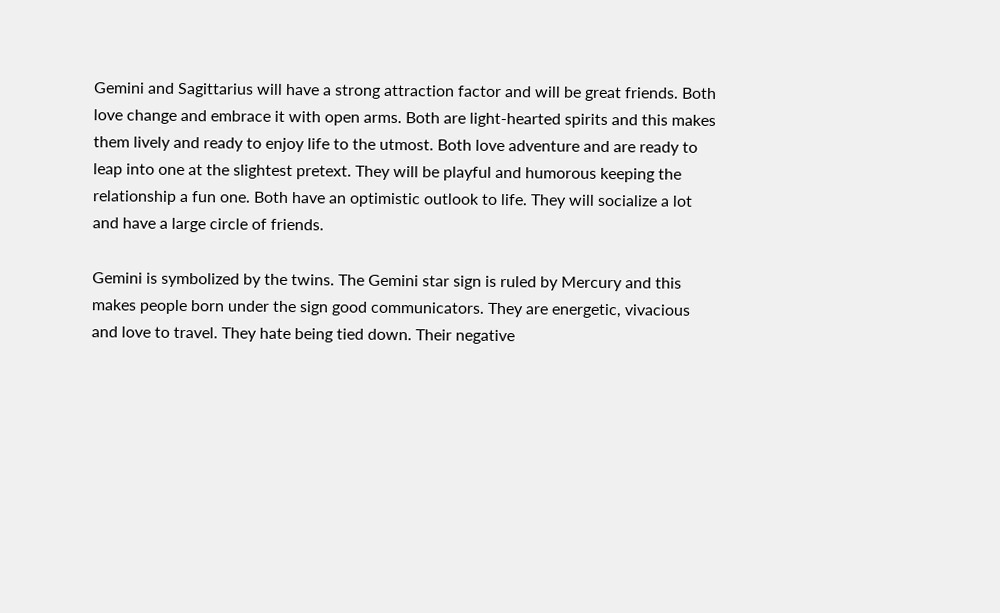Gemini and Sagittarius will have a strong attraction factor and will be great friends. Both love change and embrace it with open arms. Both are light-hearted spirits and this makes them lively and ready to enjoy life to the utmost. Both love adventure and are ready to leap into one at the slightest pretext. They will be playful and humorous keeping the relationship a fun one. Both have an optimistic outlook to life. They will socialize a lot and have a large circle of friends.

Gemini is symbolized by the twins. The Gemini star sign is ruled by Mercury and this makes people born under the sign good communicators. They are energetic, vivacious and love to travel. They hate being tied down. Their negative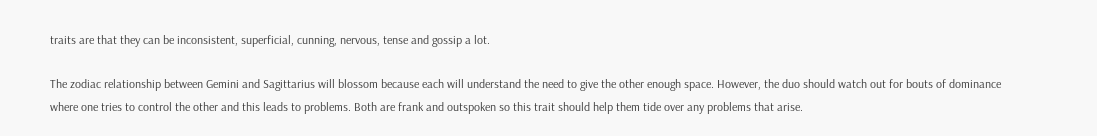traits are that they can be inconsistent, superficial, cunning, nervous, tense and gossip a lot.

The zodiac relationship between Gemini and Sagittarius will blossom because each will understand the need to give the other enough space. However, the duo should watch out for bouts of dominance where one tries to control the other and this leads to problems. Both are frank and outspoken so this trait should help them tide over any problems that arise.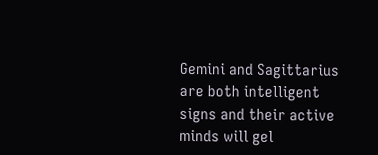Gemini and Sagittarius are both intelligent signs and their active minds will gel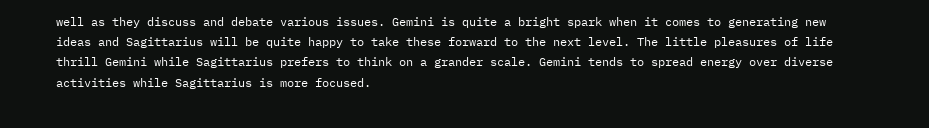well as they discuss and debate various issues. Gemini is quite a bright spark when it comes to generating new ideas and Sagittarius will be quite happy to take these forward to the next level. The little pleasures of life thrill Gemini while Sagittarius prefers to think on a grander scale. Gemini tends to spread energy over diverse activities while Sagittarius is more focused.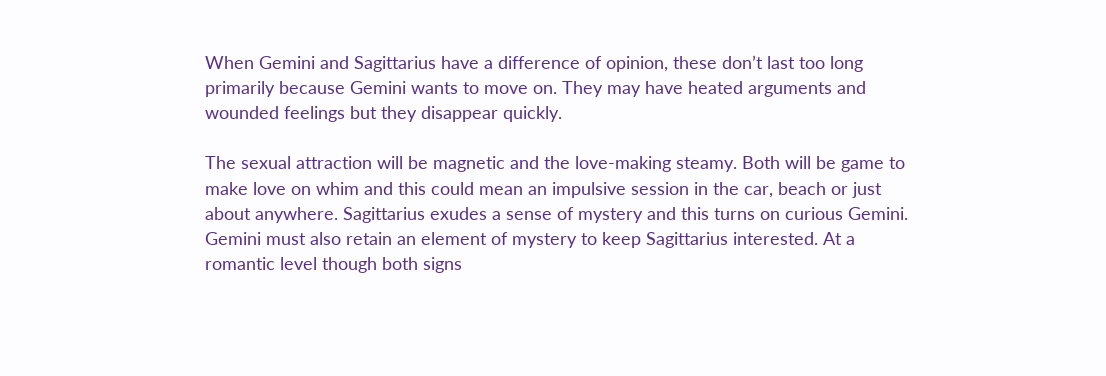When Gemini and Sagittarius have a difference of opinion, these don’t last too long primarily because Gemini wants to move on. They may have heated arguments and wounded feelings but they disappear quickly.

The sexual attraction will be magnetic and the love-making steamy. Both will be game to make love on whim and this could mean an impulsive session in the car, beach or just about anywhere. Sagittarius exudes a sense of mystery and this turns on curious Gemini. Gemini must also retain an element of mystery to keep Sagittarius interested. At a romantic level though both signs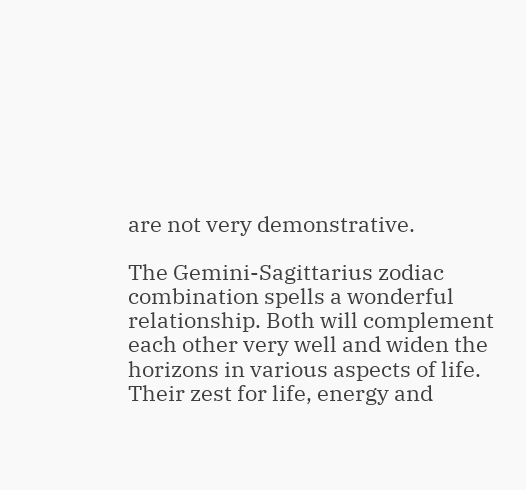are not very demonstrative.

The Gemini-Sagittarius zodiac combination spells a wonderful relationship. Both will complement each other very well and widen the horizons in various aspects of life. Their zest for life, energy and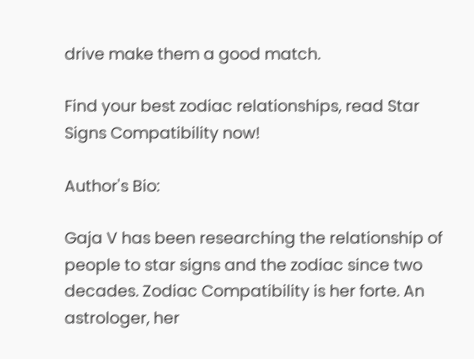drive make them a good match.

Find your best zodiac relationships, read Star Signs Compatibility now!

Author's Bio:

Gaja V has been researching the relationship of people to star signs and the zodiac since two decades. Zodiac Compatibility is her forte. An astrologer, her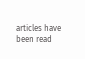articles have been read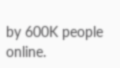by 600K people online.